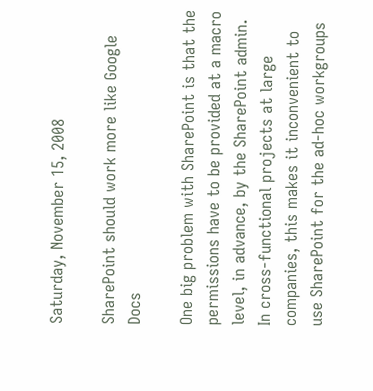Saturday, November 15, 2008

SharePoint should work more like Google Docs

One big problem with SharePoint is that the permissions have to be provided at a macro level, in advance, by the SharePoint admin. In cross-functional projects at large companies, this makes it inconvenient to use SharePoint for the ad-hoc workgroups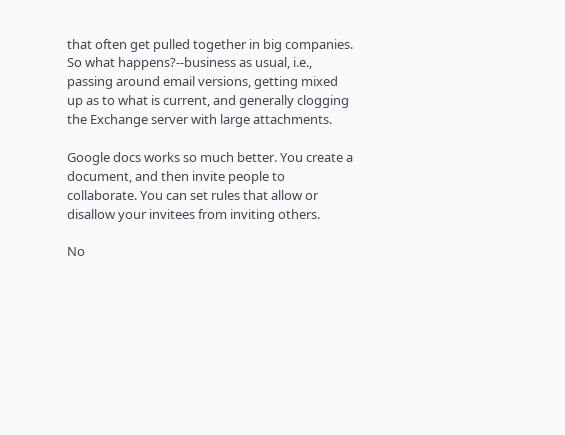that often get pulled together in big companies. So what happens?--business as usual, i.e., passing around email versions, getting mixed up as to what is current, and generally clogging the Exchange server with large attachments.

Google docs works so much better. You create a document, and then invite people to collaborate. You can set rules that allow or disallow your invitees from inviting others.

No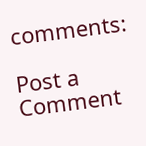comments:

Post a Comment